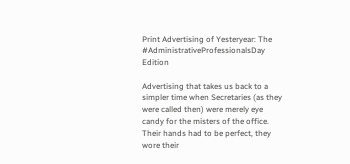Print Advertising of Yesteryear: The #AdministrativeProfessionalsDay Edition

Advertising that takes us back to a simpler time when Secretaries (as they were called then) were merely eye candy for the misters of the office.  Their hands had to be perfect, they wore their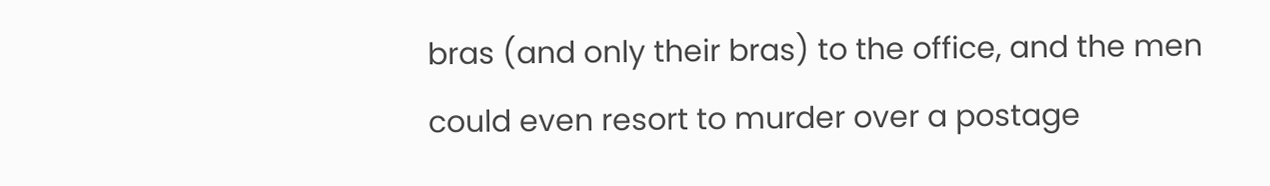bras (and only their bras) to the office, and the men could even resort to murder over a postage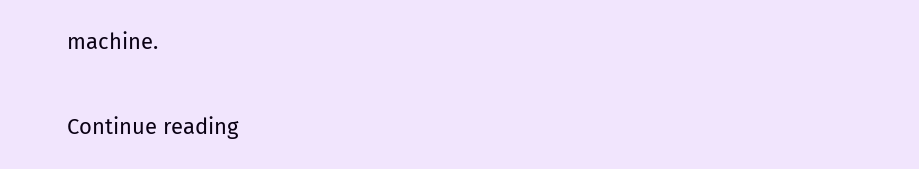machine.

Continue reading